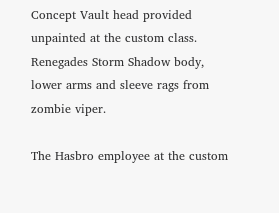Concept Vault head provided unpainted at the custom class. Renegades Storm Shadow body, lower arms and sleeve rags from zombie viper.

The Hasbro employee at the custom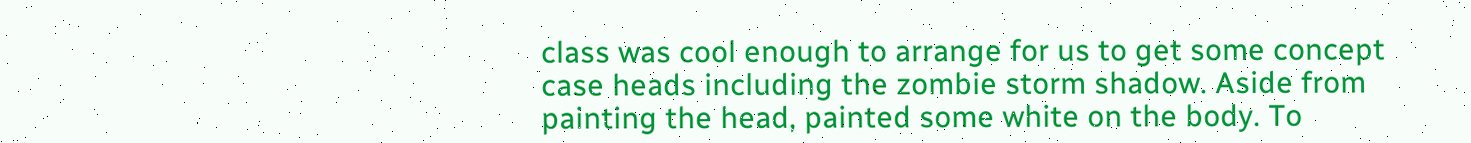class was cool enough to arrange for us to get some concept case heads including the zombie storm shadow. Aside from painting the head, painted some white on the body. To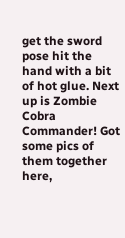get the sword pose hit the hand with a bit of hot glue. Next up is Zombie Cobra Commander! Got some pics of them together here,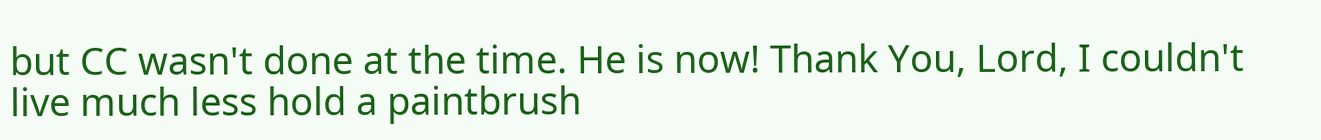but CC wasn't done at the time. He is now! Thank You, Lord, I couldn't live much less hold a paintbrush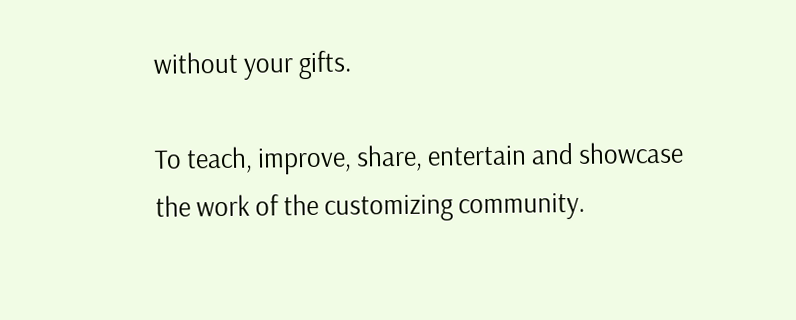without your gifts.

To teach, improve, share, entertain and showcase the work of the customizing community.